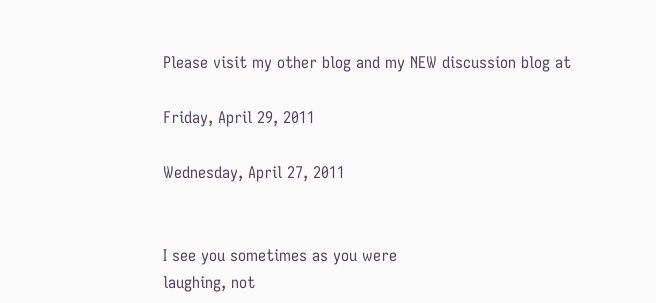Please visit my other blog and my NEW discussion blog at

Friday, April 29, 2011

Wednesday, April 27, 2011


I see you sometimes as you were
laughing, not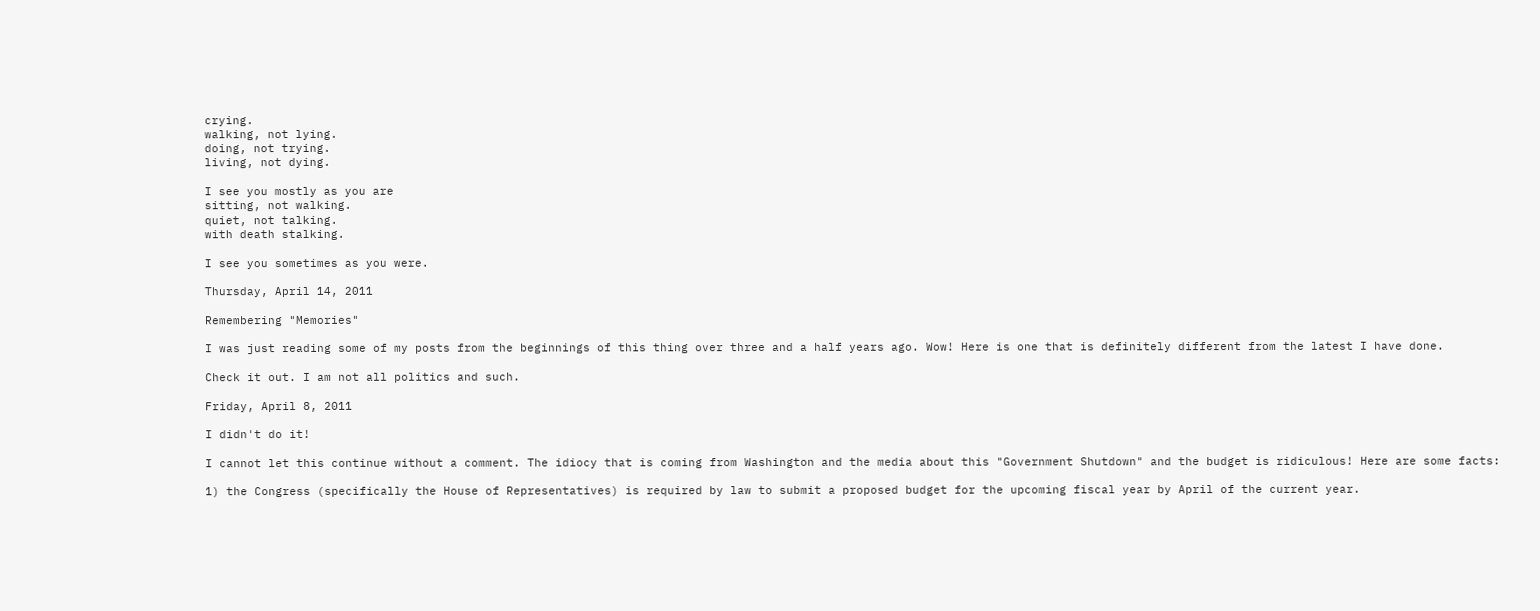crying.
walking, not lying.
doing, not trying.
living, not dying.

I see you mostly as you are
sitting, not walking.
quiet, not talking.
with death stalking.

I see you sometimes as you were.

Thursday, April 14, 2011

Remembering "Memories"

I was just reading some of my posts from the beginnings of this thing over three and a half years ago. Wow! Here is one that is definitely different from the latest I have done.

Check it out. I am not all politics and such.

Friday, April 8, 2011

I didn't do it!

I cannot let this continue without a comment. The idiocy that is coming from Washington and the media about this "Government Shutdown" and the budget is ridiculous! Here are some facts:

1) the Congress (specifically the House of Representatives) is required by law to submit a proposed budget for the upcoming fiscal year by April of the current year.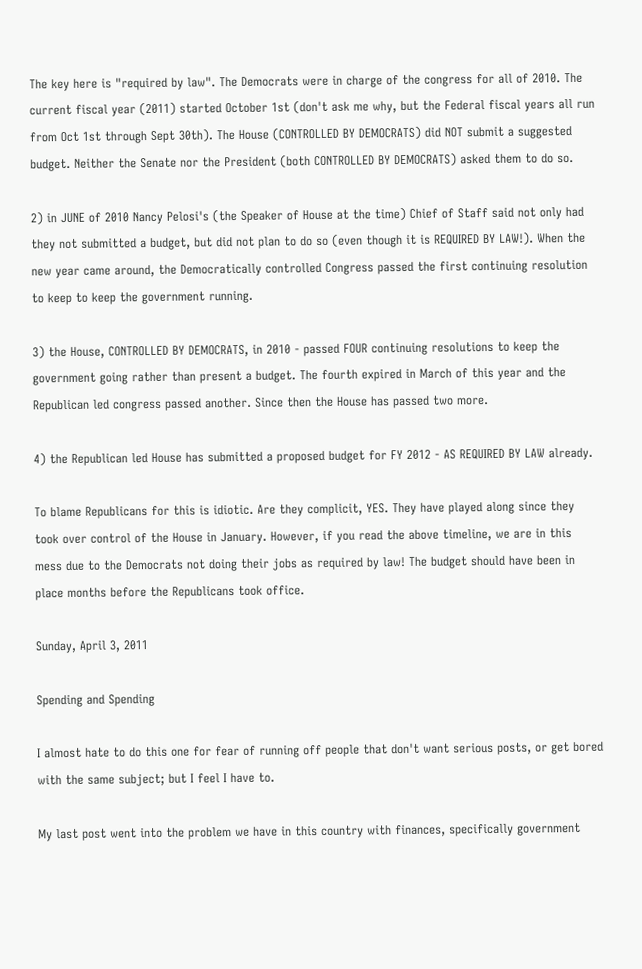The key here is "required by law". The Democrats were in charge of the congress for all of 2010. The current fiscal year (2011) started October 1st (don't ask me why, but the Federal fiscal years all run from Oct 1st through Sept 30th). The House (CONTROLLED BY DEMOCRATS) did NOT submit a suggested budget. Neither the Senate nor the President (both CONTROLLED BY DEMOCRATS) asked them to do so.

2) in JUNE of 2010 Nancy Pelosi's (the Speaker of House at the time) Chief of Staff said not only had they not submitted a budget, but did not plan to do so (even though it is REQUIRED BY LAW!). When the new year came around, the Democratically controlled Congress passed the first continuing resolution to keep to keep the government running.

3) the House, CONTROLLED BY DEMOCRATS, in 2010 - passed FOUR continuing resolutions to keep the government going rather than present a budget. The fourth expired in March of this year and the Republican led congress passed another. Since then the House has passed two more.

4) the Republican led House has submitted a proposed budget for FY 2012 - AS REQUIRED BY LAW already.

To blame Republicans for this is idiotic. Are they complicit, YES. They have played along since they took over control of the House in January. However, if you read the above timeline, we are in this mess due to the Democrats not doing their jobs as required by law! The budget should have been in place months before the Republicans took office.

Sunday, April 3, 2011

Spending and Spending

I almost hate to do this one for fear of running off people that don't want serious posts, or get bored with the same subject; but I feel I have to.

My last post went into the problem we have in this country with finances, specifically government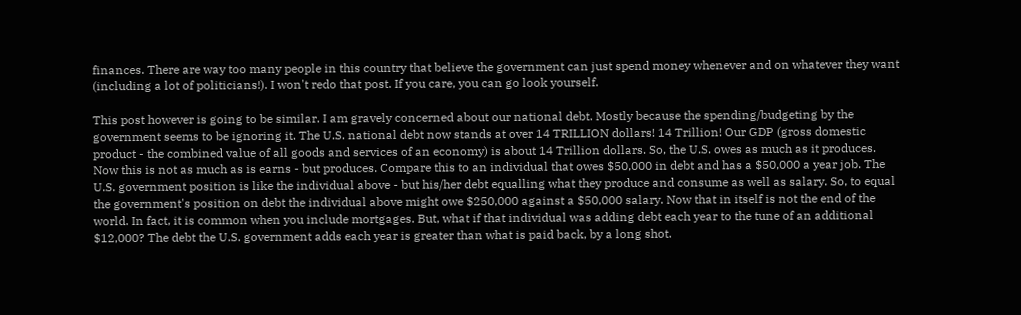finances. There are way too many people in this country that believe the government can just spend money whenever and on whatever they want (including a lot of politicians!). I won't redo that post. If you care, you can go look yourself.

This post however is going to be similar. I am gravely concerned about our national debt. Mostly because the spending/budgeting by the government seems to be ignoring it. The U.S. national debt now stands at over 14 TRILLION dollars! 14 Trillion! Our GDP (gross domestic product - the combined value of all goods and services of an economy) is about 14 Trillion dollars. So, the U.S. owes as much as it produces. Now this is not as much as is earns - but produces. Compare this to an individual that owes $50,000 in debt and has a $50,000 a year job. The U.S. government position is like the individual above - but his/her debt equalling what they produce and consume as well as salary. So, to equal the government's position on debt the individual above might owe $250,000 against a $50,000 salary. Now that in itself is not the end of the world. In fact, it is common when you include mortgages. But, what if that individual was adding debt each year to the tune of an additional $12,000? The debt the U.S. government adds each year is greater than what is paid back, by a long shot.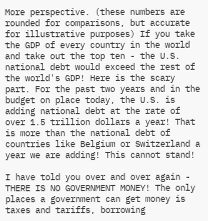More perspective. (these numbers are rounded for comparisons, but accurate for illustrative purposes) If you take the GDP of every country in the world and take out the top ten - the U.S. national debt would exceed the rest of the world's GDP! Here is the scary part. For the past two years and in the budget on place today, the U.S. is adding national debt at the rate of over 1.5 trillion dollars a year! That is more than the national debt of countries like Belgium or Switzerland a year we are adding! This cannot stand!

I have told you over and over again - THERE IS NO GOVERNMENT MONEY! The only places a government can get money is taxes and tariffs, borrowing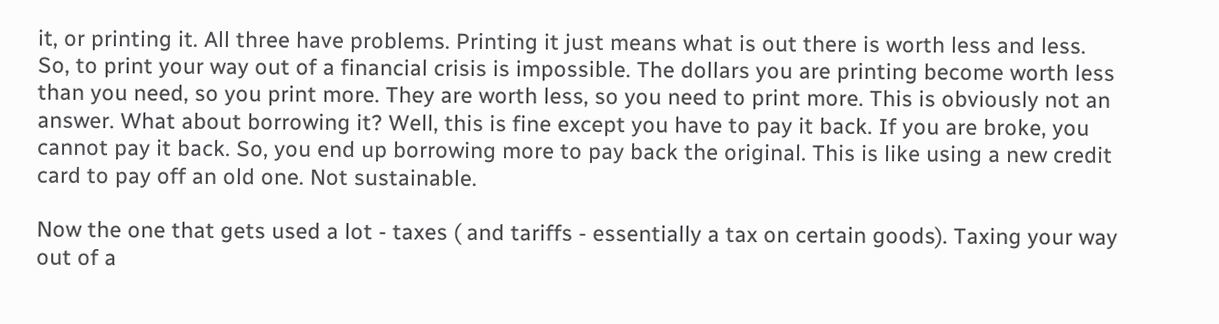it, or printing it. All three have problems. Printing it just means what is out there is worth less and less. So, to print your way out of a financial crisis is impossible. The dollars you are printing become worth less than you need, so you print more. They are worth less, so you need to print more. This is obviously not an  answer. What about borrowing it? Well, this is fine except you have to pay it back. If you are broke, you cannot pay it back. So, you end up borrowing more to pay back the original. This is like using a new credit card to pay off an old one. Not sustainable.

Now the one that gets used a lot - taxes ( and tariffs - essentially a tax on certain goods). Taxing your way out of a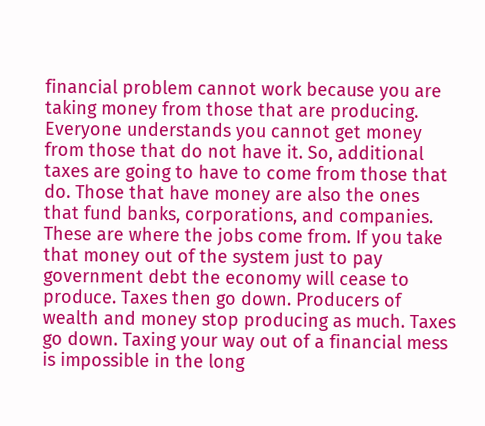financial problem cannot work because you are taking money from those that are producing. Everyone understands you cannot get money from those that do not have it. So, additional taxes are going to have to come from those that do. Those that have money are also the ones that fund banks, corporations, and companies. These are where the jobs come from. If you take that money out of the system just to pay government debt the economy will cease to produce. Taxes then go down. Producers of wealth and money stop producing as much. Taxes go down. Taxing your way out of a financial mess is impossible in the long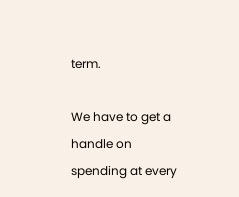term.

We have to get a handle on spending at every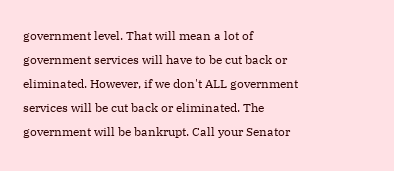government level. That will mean a lot of government services will have to be cut back or eliminated. However, if we don't ALL government services will be cut back or eliminated. The government will be bankrupt. Call your Senator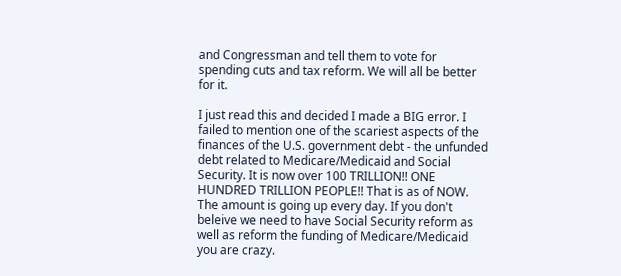and Congressman and tell them to vote for spending cuts and tax reform. We will all be better for it.

I just read this and decided I made a BIG error. I failed to mention one of the scariest aspects of the finances of the U.S. government debt - the unfunded debt related to Medicare/Medicaid and Social Security. It is now over 100 TRILLION!! ONE HUNDRED TRILLION PEOPLE!! That is as of NOW. The amount is going up every day. If you don't beleive we need to have Social Security reform as well as reform the funding of Medicare/Medicaid you are crazy.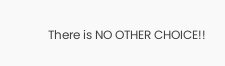There is NO OTHER CHOICE!!